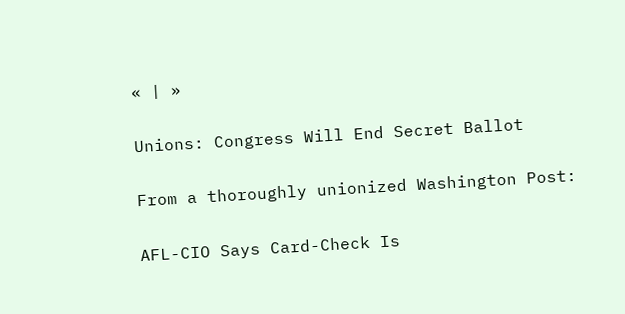« | »

Unions: Congress Will End Secret Ballot

From a thoroughly unionized Washington Post:

AFL-CIO Says Card-Check Is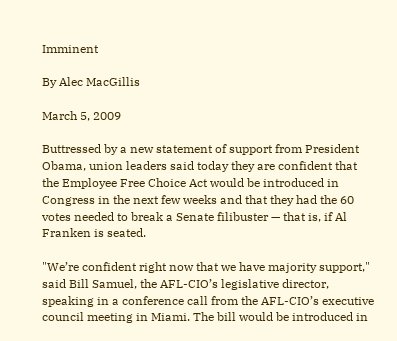Imminent

By Alec MacGillis

March 5, 2009

Buttressed by a new statement of support from President Obama, union leaders said today they are confident that the Employee Free Choice Act would be introduced in Congress in the next few weeks and that they had the 60 votes needed to break a Senate filibuster — that is, if Al Franken is seated.

"We’re confident right now that we have majority support," said Bill Samuel, the AFL-CIO’s legislative director, speaking in a conference call from the AFL-CIO’s executive council meeting in Miami. The bill would be introduced in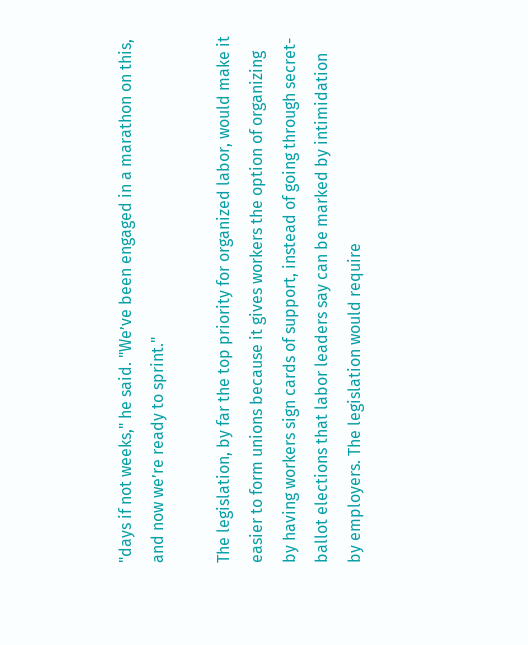"days if not weeks," he said. "We’ve been engaged in a marathon on this, and now we’re ready to sprint."

The legislation, by far the top priority for organized labor, would make it easier to form unions because it gives workers the option of organizing by having workers sign cards of support, instead of going through secret-ballot elections that labor leaders say can be marked by intimidation by employers. The legislation would require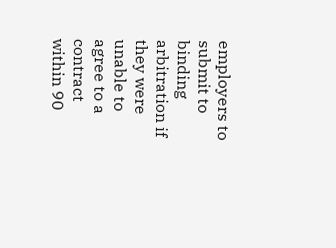employers to submit to binding arbitration if they were unable to agree to a contract within 90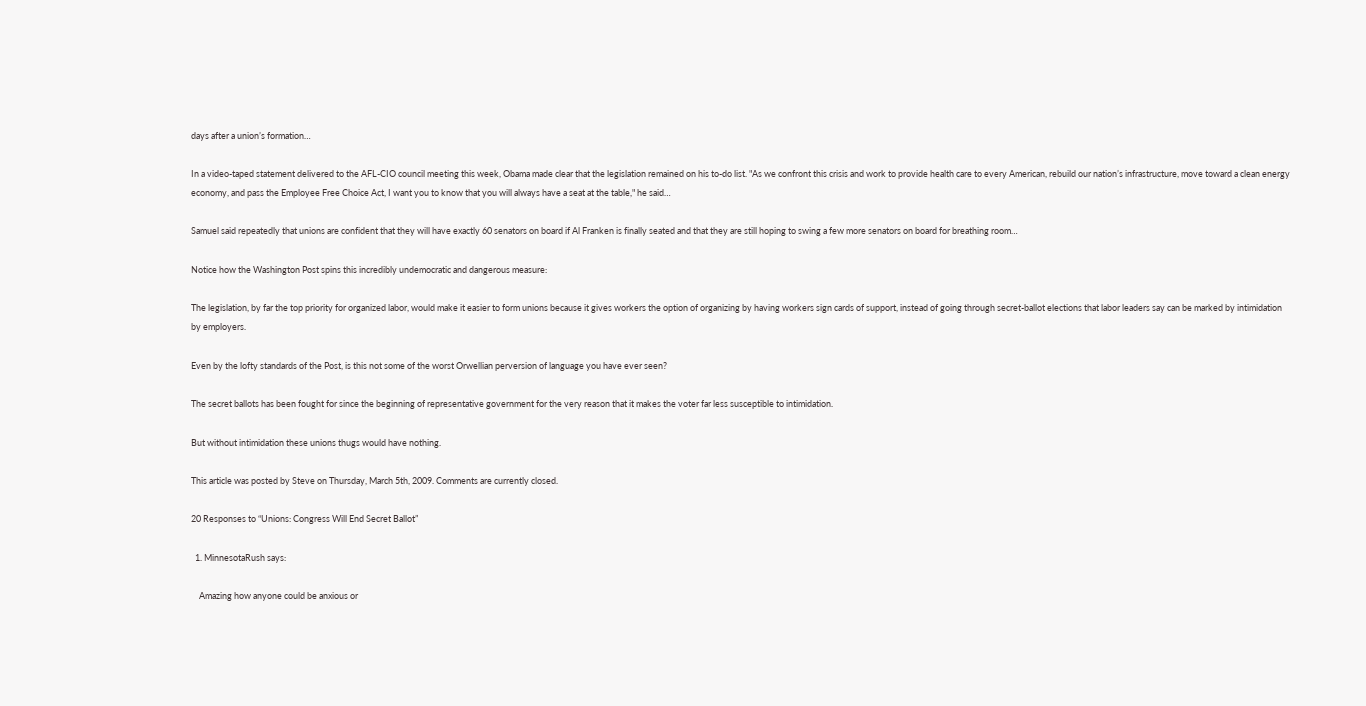days after a union’s formation…

In a video-taped statement delivered to the AFL-CIO council meeting this week, Obama made clear that the legislation remained on his to-do list. "As we confront this crisis and work to provide health care to every American, rebuild our nation’s infrastructure, move toward a clean energy economy, and pass the Employee Free Choice Act, I want you to know that you will always have a seat at the table," he said…

Samuel said repeatedly that unions are confident that they will have exactly 60 senators on board if Al Franken is finally seated and that they are still hoping to swing a few more senators on board for breathing room…

Notice how the Washington Post spins this incredibly undemocratic and dangerous measure:

The legislation, by far the top priority for organized labor, would make it easier to form unions because it gives workers the option of organizing by having workers sign cards of support, instead of going through secret-ballot elections that labor leaders say can be marked by intimidation by employers.

Even by the lofty standards of the Post, is this not some of the worst Orwellian perversion of language you have ever seen?

The secret ballots has been fought for since the beginning of representative government for the very reason that it makes the voter far less susceptible to intimidation.

But without intimidation these unions thugs would have nothing.

This article was posted by Steve on Thursday, March 5th, 2009. Comments are currently closed.

20 Responses to “Unions: Congress Will End Secret Ballot”

  1. MinnesotaRush says:

    Amazing how anyone could be anxious or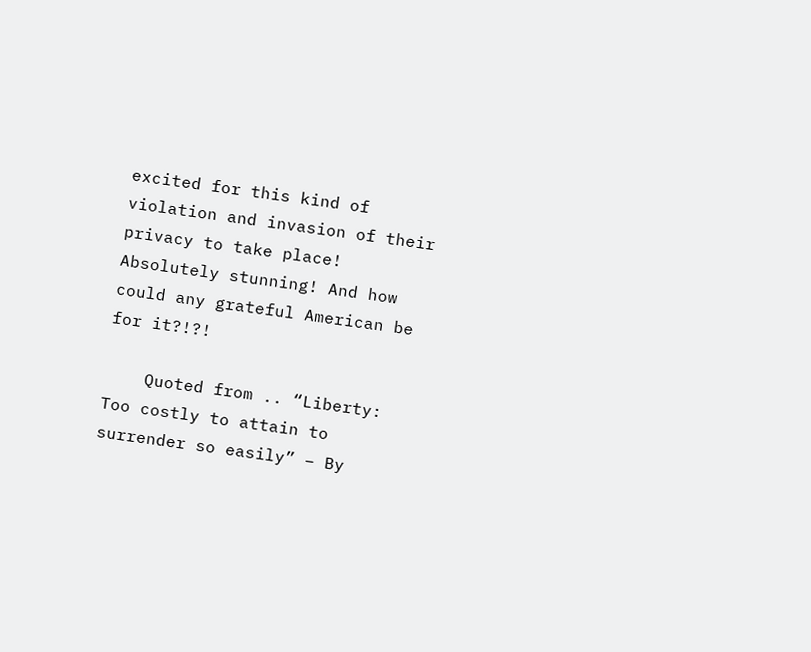excited for this kind of violation and invasion of their privacy to take place! Absolutely stunning! And how could any grateful American be for it?!?!

    Quoted from .. “Liberty: Too costly to attain to surrender so easily” – By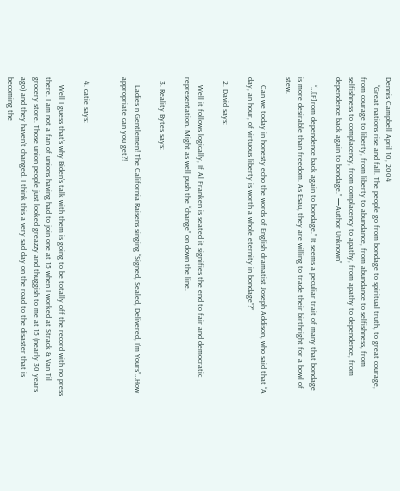Dennis Campbell April 10, 2004
    “Great nations rise and fall. The people go from bondage to spiritual truth, to great courage, from courage to liberty, from liberty to abundance, from abundance to selfishness, from selfishness to complacency, from complacency to apathy, from apathy to dependence, from dependence back again to bondage.” —Author Unknown”

    “…[F]rom dependence back again to bondage.” It seems a peculiar trait of many that bondage is more desirable than freedom. As Esau, they are willing to trade their birthright for a bowl of stew.

    Can we today in honesty echo the words of English dramatist Joseph Addison, who said that “A day, an hour, of virtuous liberty is worth a whole eternity in bondage”?”

  2. David says:

    Well it follows logically, If Al Franken is seated it signifies the end to fair and democratic representation. Might as well push the “change” on down the line.

  3. Reality Bytes says:

    Ladies n Gentlemen! The California Raisens singing “Signed, Sealed, Delivered, I’m Yours”…How appropriate can you get?!


  4. catie says:

    Well I guess that’s why Biden’s talk with them is going to be totally off the record with no press there. I am not a fan of unions having had to join one at 15 when I worked at Strack & Van Til grocery store. Those union people just looked greazzy and thuggish to me at 15 (nearly 30 years ago) and they haven’t changed. I think this a very sad day on the road to the disaster that is becoming the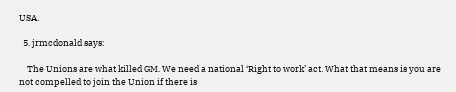USA.

  5. jrmcdonald says:

    The Unions are what killed GM. We need a national ‘Right to work’ act. What that means is you are not compelled to join the Union if there is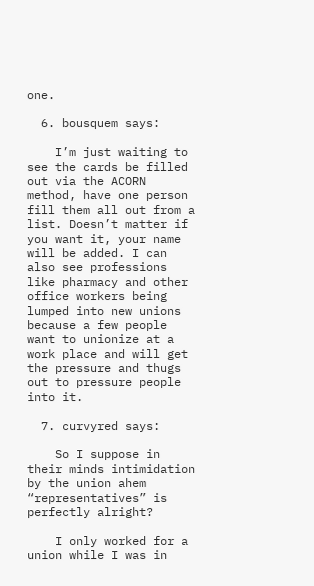one.

  6. bousquem says:

    I’m just waiting to see the cards be filled out via the ACORN method, have one person fill them all out from a list. Doesn’t matter if you want it, your name will be added. I can also see professions like pharmacy and other office workers being lumped into new unions because a few people want to unionize at a work place and will get the pressure and thugs out to pressure people into it.

  7. curvyred says:

    So I suppose in their minds intimidation by the union ahem “representatives” is perfectly alright?

    I only worked for a union while I was in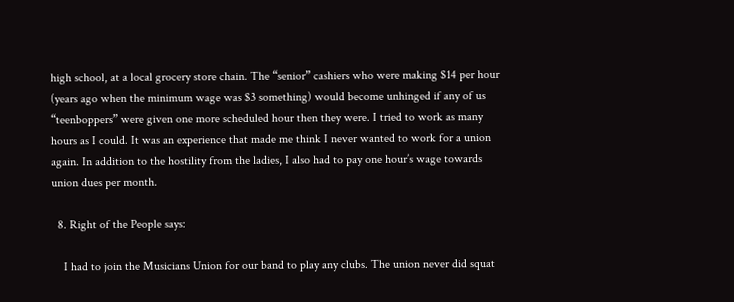high school, at a local grocery store chain. The “senior” cashiers who were making $14 per hour (years ago when the minimum wage was $3 something) would become unhinged if any of us “teenboppers” were given one more scheduled hour then they were. I tried to work as many hours as I could. It was an experience that made me think I never wanted to work for a union again. In addition to the hostility from the ladies, I also had to pay one hour’s wage towards union dues per month.

  8. Right of the People says:

    I had to join the Musicians Union for our band to play any clubs. The union never did squat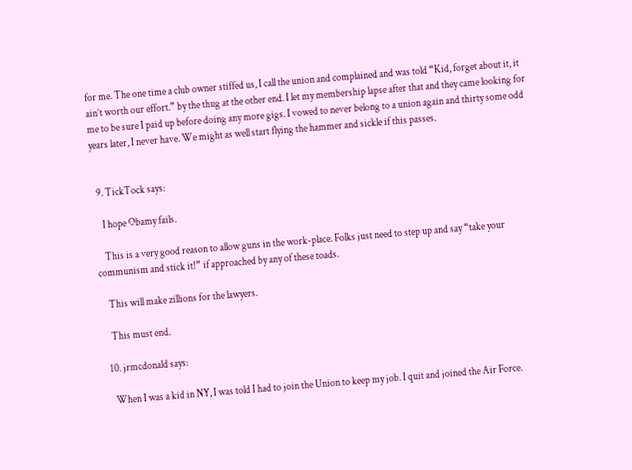for me. The one time a club owner stiffed us, I call the union and complained and was told “Kid, forget about it, it ain’t worth our effort.” by the thug at the other end. I let my membership lapse after that and they came looking for me to be sure I paid up before doing any more gigs. I vowed to never belong to a union again and thirty some odd years later, I never have. We might as well start flying the hammer and sickle if this passes.


  9. TickTock says:

    I hope Obamy fails.

    This is a very good reason to allow guns in the work-place. Folks just need to step up and say “take your communism and stick it!” if approached by any of these toads.

    This will make zillions for the lawyers.

    This must end.

  10. jrmcdonald says:

    When I was a kid in NY, I was told I had to join the Union to keep my job. I quit and joined the Air Force.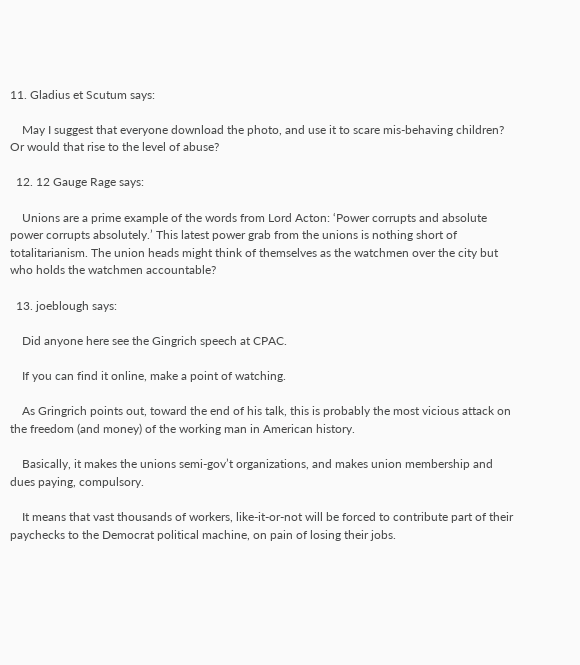11. Gladius et Scutum says:

    May I suggest that everyone download the photo, and use it to scare mis-behaving children? Or would that rise to the level of abuse?

  12. 12 Gauge Rage says:

    Unions are a prime example of the words from Lord Acton: ‘Power corrupts and absolute power corrupts absolutely.’ This latest power grab from the unions is nothing short of totalitarianism. The union heads might think of themselves as the watchmen over the city but who holds the watchmen accountable?

  13. joeblough says:

    Did anyone here see the Gingrich speech at CPAC.

    If you can find it online, make a point of watching.

    As Gringrich points out, toward the end of his talk, this is probably the most vicious attack on the freedom (and money) of the working man in American history.

    Basically, it makes the unions semi-gov’t organizations, and makes union membership and dues paying, compulsory.

    It means that vast thousands of workers, like-it-or-not will be forced to contribute part of their paychecks to the Democrat political machine, on pain of losing their jobs.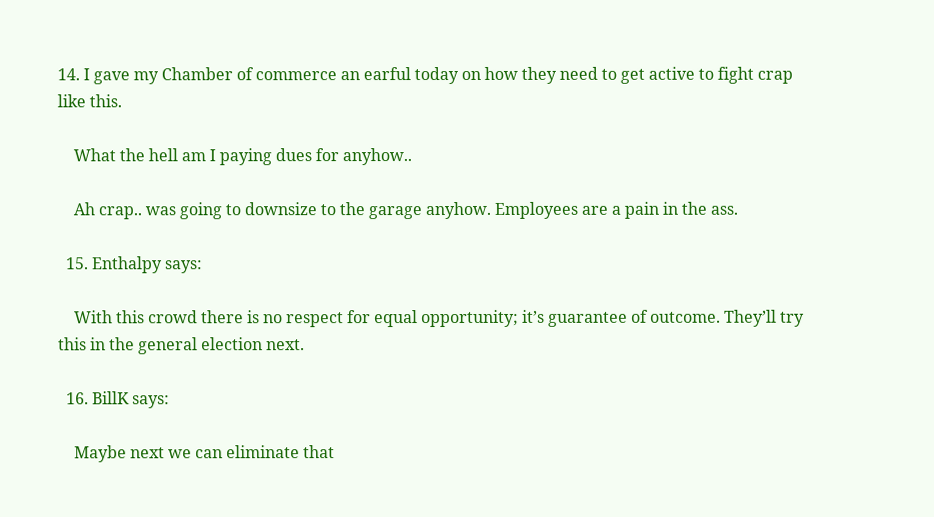14. I gave my Chamber of commerce an earful today on how they need to get active to fight crap like this.

    What the hell am I paying dues for anyhow..

    Ah crap.. was going to downsize to the garage anyhow. Employees are a pain in the ass.

  15. Enthalpy says:

    With this crowd there is no respect for equal opportunity; it’s guarantee of outcome. They’ll try this in the general election next.

  16. BillK says:

    Maybe next we can eliminate that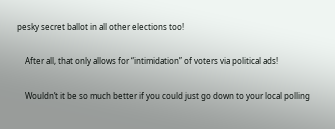pesky secret ballot in all other elections too!

    After all, that only allows for “intimidation” of voters via political ads!

    Wouldn’t it be so much better if you could just go down to your local polling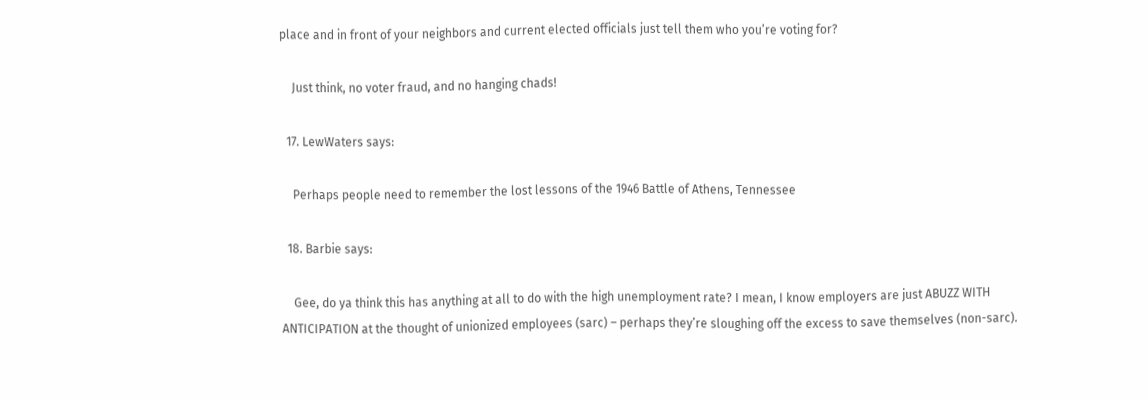place and in front of your neighbors and current elected officials just tell them who you’re voting for?

    Just think, no voter fraud, and no hanging chads!

  17. LewWaters says:

    Perhaps people need to remember the lost lessons of the 1946 Battle of Athens, Tennessee

  18. Barbie says:

    Gee, do ya think this has anything at all to do with the high unemployment rate? I mean, I know employers are just ABUZZ WITH ANTICIPATION at the thought of unionized employees (sarc) – perhaps they’re sloughing off the excess to save themselves (non-sarc).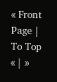« Front Page | To Top
« | »